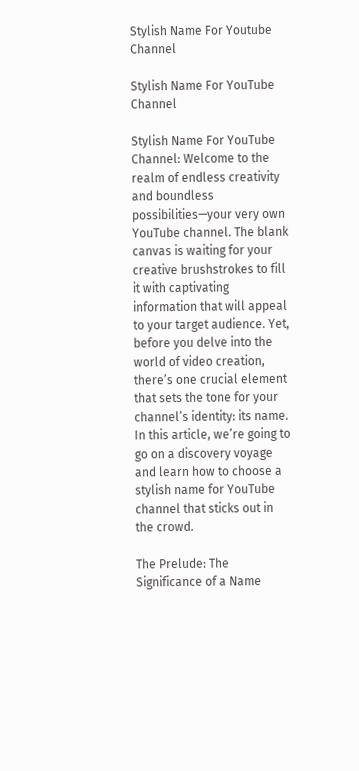Stylish Name For Youtube Channel

Stylish Name For YouTube Channel

Stylish Name For YouTube Channel: Welcome to the realm of endless creativity and boundless possibilities—your very own YouTube channel. The blank canvas is waiting for your creative brushstrokes to fill it with captivating information that will appeal to your target audience. Yet, before you delve into the world of video creation, there’s one crucial element that sets the tone for your channel’s identity: its name. In this article, we’re going to go on a discovery voyage and learn how to choose a stylish name for YouTube channel that sticks out in the crowd.

The Prelude: The Significance of a Name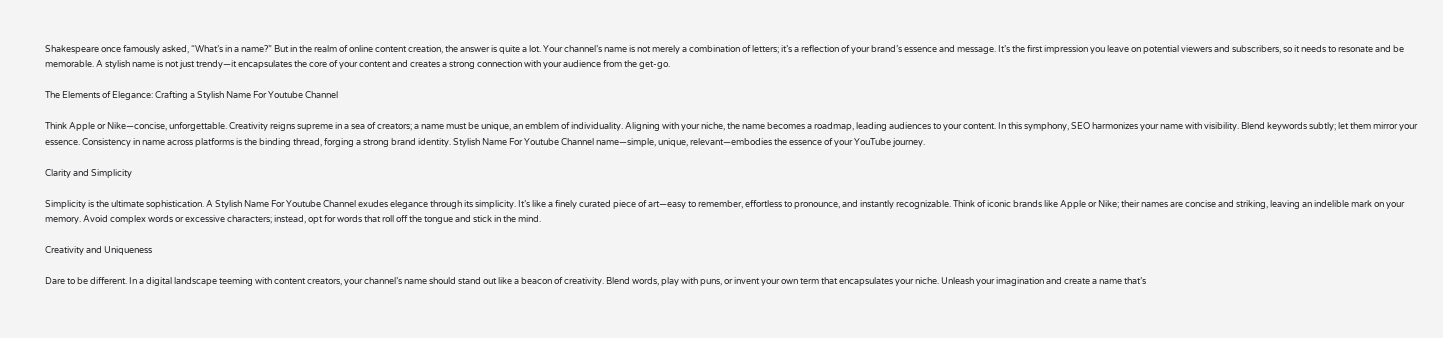Shakespeare once famously asked, “What’s in a name?” But in the realm of online content creation, the answer is quite a lot. Your channel’s name is not merely a combination of letters; it’s a reflection of your brand’s essence and message. It’s the first impression you leave on potential viewers and subscribers, so it needs to resonate and be memorable. A stylish name is not just trendy—it encapsulates the core of your content and creates a strong connection with your audience from the get-go.

The Elements of Elegance: Crafting a Stylish Name For Youtube Channel

Think Apple or Nike—concise, unforgettable. Creativity reigns supreme in a sea of creators; a name must be unique, an emblem of individuality. Aligning with your niche, the name becomes a roadmap, leading audiences to your content. In this symphony, SEO harmonizes your name with visibility. Blend keywords subtly; let them mirror your essence. Consistency in name across platforms is the binding thread, forging a strong brand identity. Stylish Name For Youtube Channel name—simple, unique, relevant—embodies the essence of your YouTube journey.

Clarity and Simplicity

Simplicity is the ultimate sophistication. A Stylish Name For Youtube Channel exudes elegance through its simplicity. It’s like a finely curated piece of art—easy to remember, effortless to pronounce, and instantly recognizable. Think of iconic brands like Apple or Nike; their names are concise and striking, leaving an indelible mark on your memory. Avoid complex words or excessive characters; instead, opt for words that roll off the tongue and stick in the mind.

Creativity and Uniqueness

Dare to be different. In a digital landscape teeming with content creators, your channel’s name should stand out like a beacon of creativity. Blend words, play with puns, or invent your own term that encapsulates your niche. Unleash your imagination and create a name that’s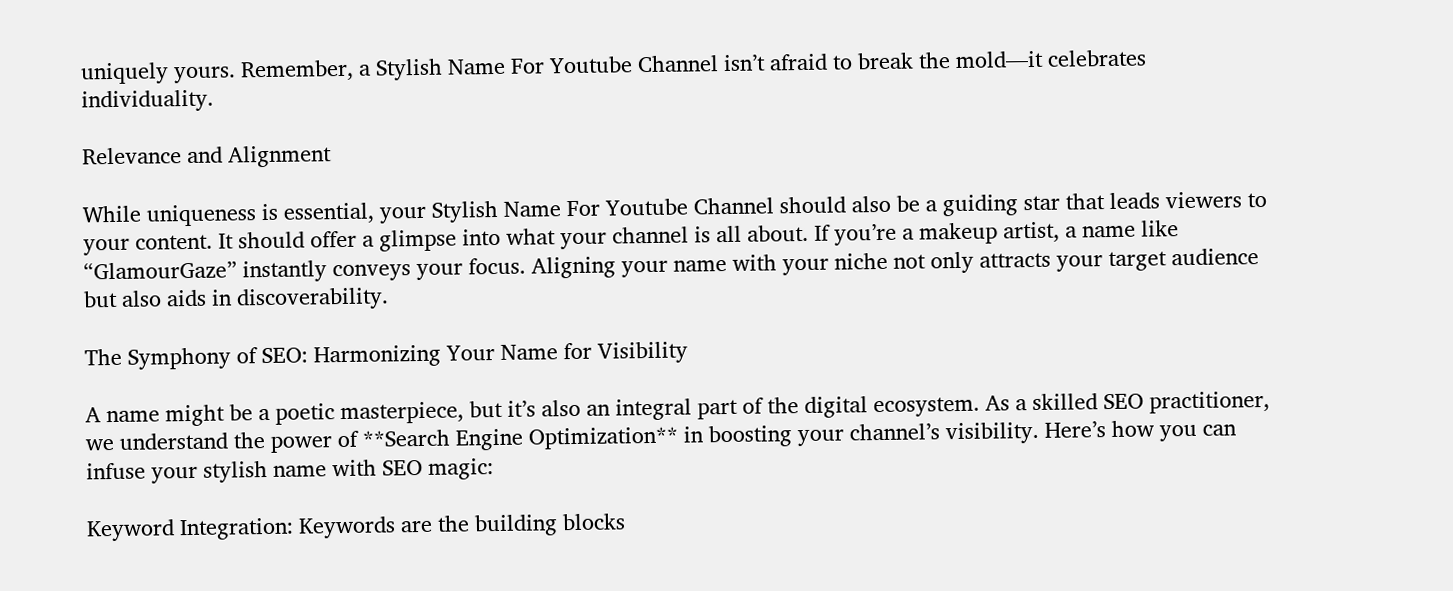uniquely yours. Remember, a Stylish Name For Youtube Channel isn’t afraid to break the mold—it celebrates individuality.

Relevance and Alignment

While uniqueness is essential, your Stylish Name For Youtube Channel should also be a guiding star that leads viewers to your content. It should offer a glimpse into what your channel is all about. If you’re a makeup artist, a name like “GlamourGaze” instantly conveys your focus. Aligning your name with your niche not only attracts your target audience but also aids in discoverability.

The Symphony of SEO: Harmonizing Your Name for Visibility

A name might be a poetic masterpiece, but it’s also an integral part of the digital ecosystem. As a skilled SEO practitioner, we understand the power of **Search Engine Optimization** in boosting your channel’s visibility. Here’s how you can infuse your stylish name with SEO magic:

Keyword Integration: Keywords are the building blocks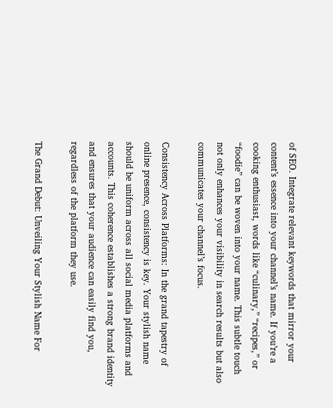of SEO. Integrate relevant keywords that mirror your content’s essence into your channel’s name. If you’re a cooking enthusiast, words like “culinary,” “recipes,” or “foodie” can be woven into your name. This subtle touch not only enhances your visibility in search results but also communicates your channel’s focus.

Consistency Across Platforms: In the grand tapestry of online presence, consistency is key. Your stylish name should be uniform across all social media platforms and accounts. This coherence establishes a strong brand identity and ensures that your audience can easily find you, regardless of the platform they use.

The Grand Debut: Unveiling Your Stylish Name For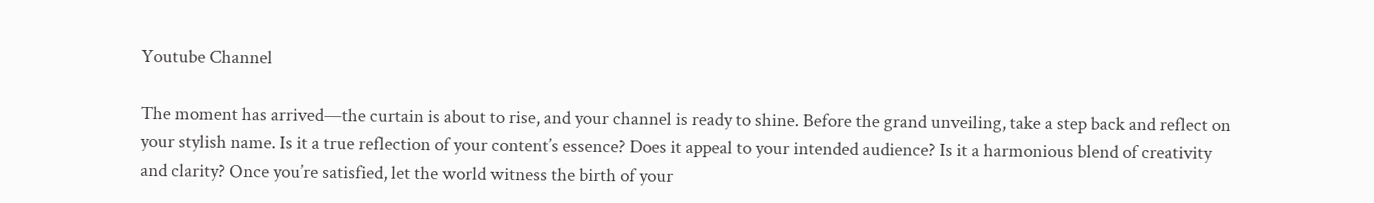Youtube Channel

The moment has arrived—the curtain is about to rise, and your channel is ready to shine. Before the grand unveiling, take a step back and reflect on your stylish name. Is it a true reflection of your content’s essence? Does it appeal to your intended audience? Is it a harmonious blend of creativity and clarity? Once you’re satisfied, let the world witness the birth of your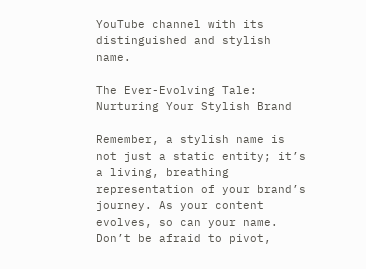YouTube channel with its distinguished and stylish name.

The Ever-Evolving Tale: Nurturing Your Stylish Brand

Remember, a stylish name is not just a static entity; it’s a living, breathing representation of your brand’s journey. As your content evolves, so can your name. Don’t be afraid to pivot,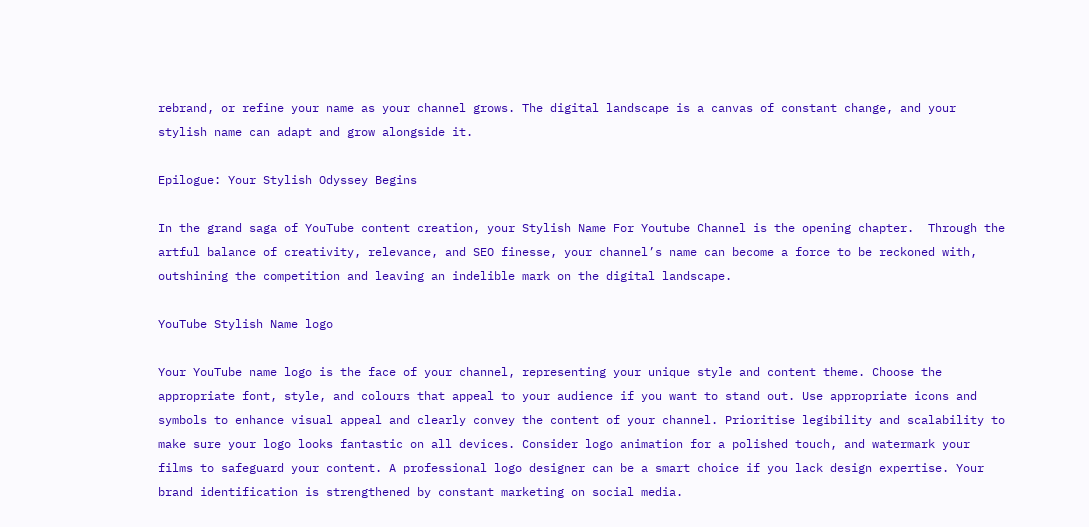rebrand, or refine your name as your channel grows. The digital landscape is a canvas of constant change, and your stylish name can adapt and grow alongside it.

Epilogue: Your Stylish Odyssey Begins

In the grand saga of YouTube content creation, your Stylish Name For Youtube Channel is the opening chapter.  Through the artful balance of creativity, relevance, and SEO finesse, your channel’s name can become a force to be reckoned with, outshining the competition and leaving an indelible mark on the digital landscape.

YouTube Stylish Name logo

Your YouTube name logo is the face of your channel, representing your unique style and content theme. Choose the appropriate font, style, and colours that appeal to your audience if you want to stand out. Use appropriate icons and symbols to enhance visual appeal and clearly convey the content of your channel. Prioritise legibility and scalability to make sure your logo looks fantastic on all devices. Consider logo animation for a polished touch, and watermark your films to safeguard your content. A professional logo designer can be a smart choice if you lack design expertise. Your brand identification is strengthened by constant marketing on social media.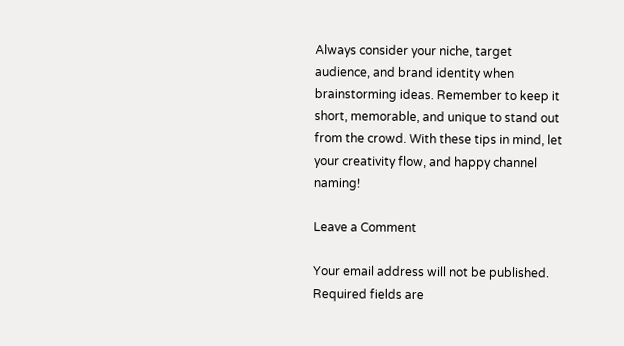Always consider your niche, target audience, and brand identity when brainstorming ideas. Remember to keep it short, memorable, and unique to stand out from the crowd. With these tips in mind, let your creativity flow, and happy channel naming!

Leave a Comment

Your email address will not be published. Required fields are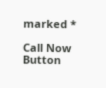marked *

Call Now Button